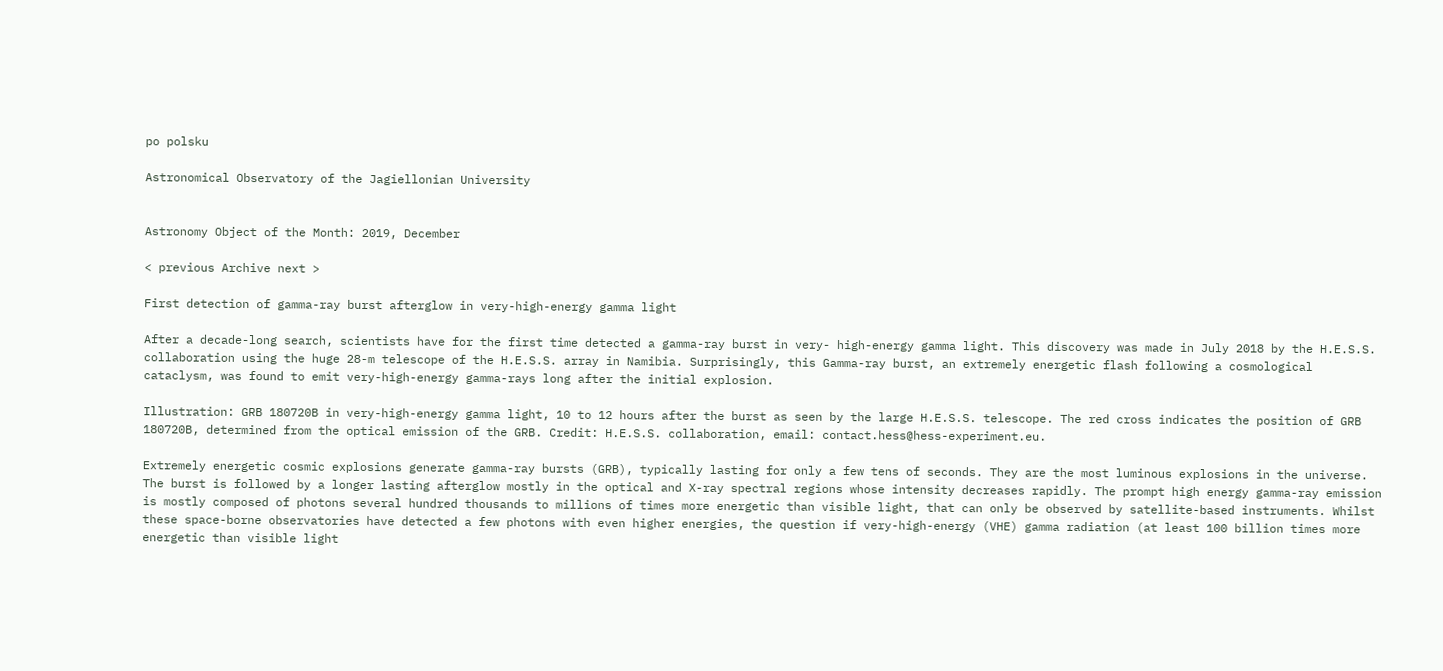po polsku

Astronomical Observatory of the Jagiellonian University


Astronomy Object of the Month: 2019, December

< previous Archive next >

First detection of gamma-ray burst afterglow in very-high-energy gamma light

After a decade-long search, scientists have for the first time detected a gamma-ray burst in very- high-energy gamma light. This discovery was made in July 2018 by the H.E.S.S. collaboration using the huge 28-m telescope of the H.E.S.S. array in Namibia. Surprisingly, this Gamma-ray burst, an extremely energetic flash following a cosmological cataclysm, was found to emit very-high-energy gamma-rays long after the initial explosion.

Illustration: GRB 180720B in very-high-energy gamma light, 10 to 12 hours after the burst as seen by the large H.E.S.S. telescope. The red cross indicates the position of GRB 180720B, determined from the optical emission of the GRB. Credit: H.E.S.S. collaboration, email: contact.hess@hess-experiment.eu.

Extremely energetic cosmic explosions generate gamma-ray bursts (GRB), typically lasting for only a few tens of seconds. They are the most luminous explosions in the universe. The burst is followed by a longer lasting afterglow mostly in the optical and X-ray spectral regions whose intensity decreases rapidly. The prompt high energy gamma-ray emission is mostly composed of photons several hundred thousands to millions of times more energetic than visible light, that can only be observed by satellite-based instruments. Whilst these space-borne observatories have detected a few photons with even higher energies, the question if very-high-energy (VHE) gamma radiation (at least 100 billion times more energetic than visible light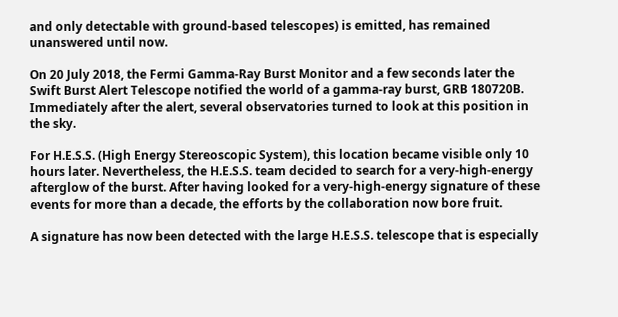and only detectable with ground-based telescopes) is emitted, has remained unanswered until now.

On 20 July 2018, the Fermi Gamma-Ray Burst Monitor and a few seconds later the Swift Burst Alert Telescope notified the world of a gamma-ray burst, GRB 180720B. Immediately after the alert, several observatories turned to look at this position in the sky.

For H.E.S.S. (High Energy Stereoscopic System), this location became visible only 10 hours later. Nevertheless, the H.E.S.S. team decided to search for a very-high-energy afterglow of the burst. After having looked for a very-high-energy signature of these events for more than a decade, the efforts by the collaboration now bore fruit.

A signature has now been detected with the large H.E.S.S. telescope that is especially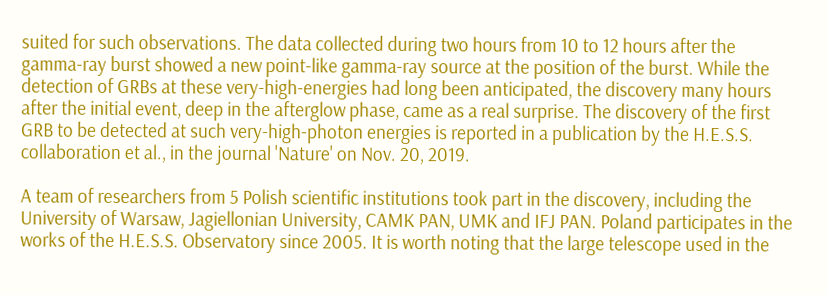suited for such observations. The data collected during two hours from 10 to 12 hours after the gamma-ray burst showed a new point-like gamma-ray source at the position of the burst. While the detection of GRBs at these very-high-energies had long been anticipated, the discovery many hours after the initial event, deep in the afterglow phase, came as a real surprise. The discovery of the first GRB to be detected at such very-high-photon energies is reported in a publication by the H.E.S.S. collaboration et al., in the journal 'Nature' on Nov. 20, 2019.

A team of researchers from 5 Polish scientific institutions took part in the discovery, including the University of Warsaw, Jagiellonian University, CAMK PAN, UMK and IFJ PAN. Poland participates in the works of the H.E.S.S. Observatory since 2005. It is worth noting that the large telescope used in the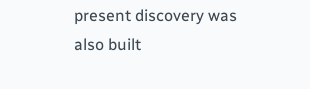present discovery was also built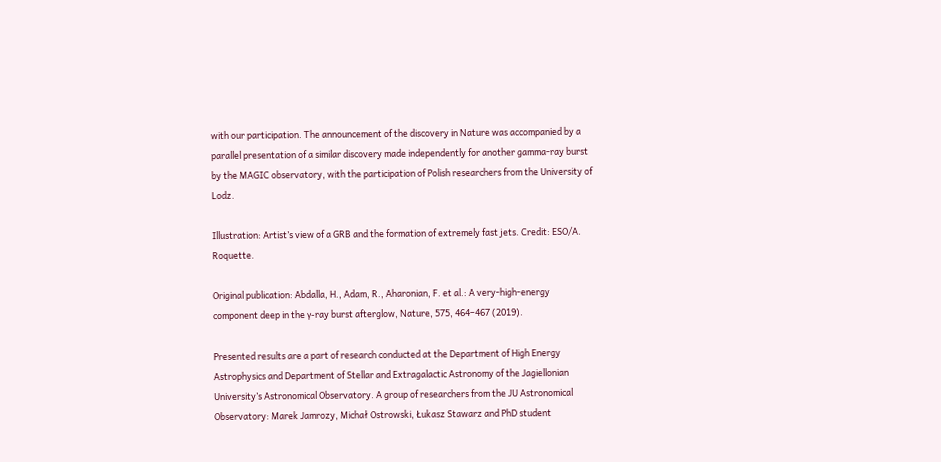with our participation. The announcement of the discovery in Nature was accompanied by a parallel presentation of a similar discovery made independently for another gamma-ray burst by the MAGIC observatory, with the participation of Polish researchers from the University of Lodz.

Illustration: Artist’s view of a GRB and the formation of extremely fast jets. Credit: ESO/A. Roquette.

Original publication: Abdalla, H., Adam, R., Aharonian, F. et al.: A very-high-energy component deep in the γ-ray burst afterglow, Nature, 575, 464–467 (2019).

Presented results are a part of research conducted at the Department of High Energy Astrophysics and Department of Stellar and Extragalactic Astronomy of the Jagiellonian University’s Astronomical Observatory. A group of researchers from the JU Astronomical Observatory: Marek Jamrozy, Michał Ostrowski, Łukasz Stawarz and PhD student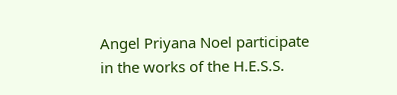Angel Priyana Noel participate in the works of the H.E.S.S.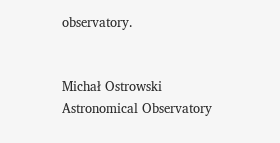observatory.


Michał Ostrowski
Astronomical Observatory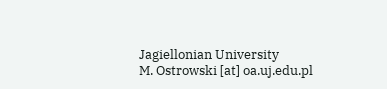Jagiellonian University
M. Ostrowski [at] oa.uj.edu.pl